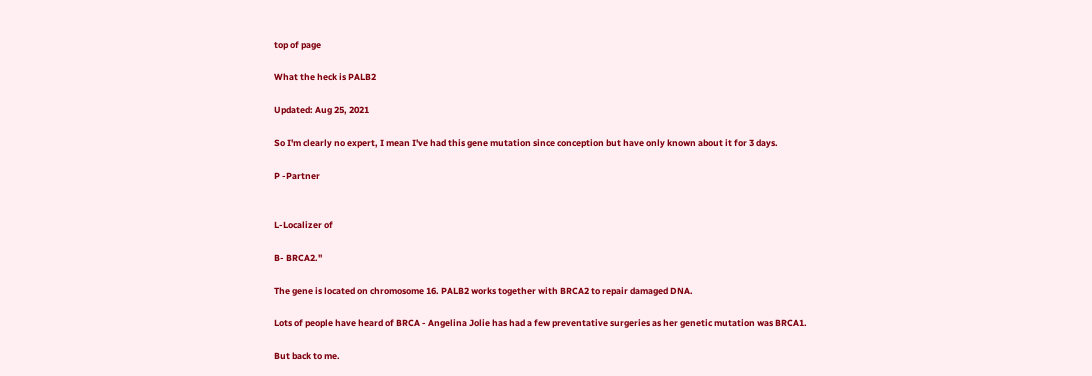top of page

What the heck is PALB2

Updated: Aug 25, 2021

So I'm clearly no expert, I mean I've had this gene mutation since conception but have only known about it for 3 days.

P -Partner


L-Localizer of

B- BRCA2."

The gene is located on chromosome 16. PALB2 works together with BRCA2 to repair damaged DNA.

Lots of people have heard of BRCA - Angelina Jolie has had a few preventative surgeries as her genetic mutation was BRCA1.

But back to me.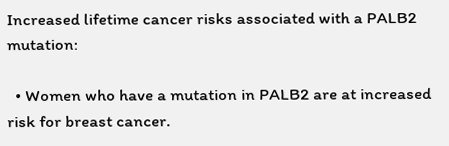Increased lifetime cancer risks associated with a PALB2 mutation:

  • Women who have a mutation in PALB2 are at increased risk for breast cancer.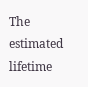The estimated lifetime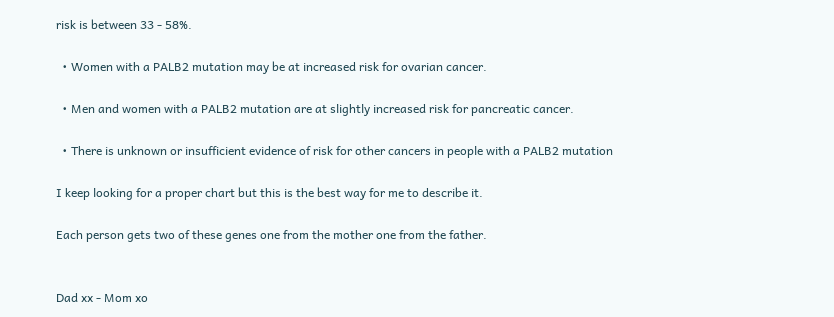risk is between 33 - 58%.

  • Women with a PALB2 mutation may be at increased risk for ovarian cancer.

  • Men and women with a PALB2 mutation are at slightly increased risk for pancreatic cancer.

  • There is unknown or insufficient evidence of risk for other cancers in people with a PALB2 mutation

I keep looking for a proper chart but this is the best way for me to describe it.

Each person gets two of these genes one from the mother one from the father.


Dad xx - Mom xo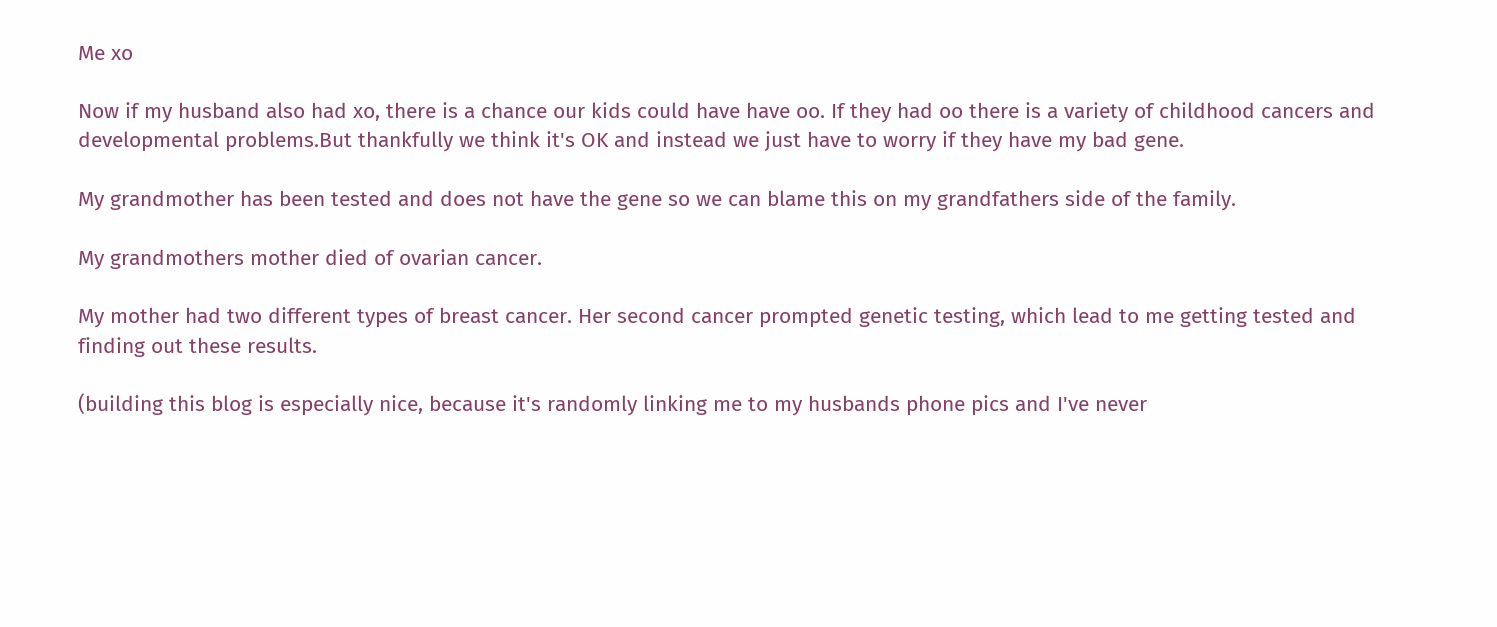Me xo

Now if my husband also had xo, there is a chance our kids could have have oo. If they had oo there is a variety of childhood cancers and developmental problems.But thankfully we think it's OK and instead we just have to worry if they have my bad gene.

My grandmother has been tested and does not have the gene so we can blame this on my grandfathers side of the family.

My grandmothers mother died of ovarian cancer.

My mother had two different types of breast cancer. Her second cancer prompted genetic testing, which lead to me getting tested and finding out these results.

(building this blog is especially nice, because it's randomly linking me to my husbands phone pics and I've never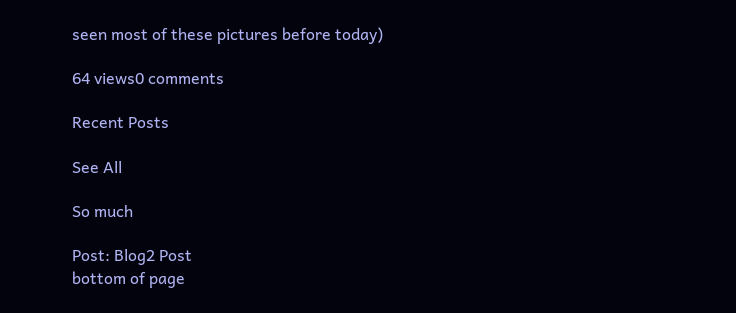seen most of these pictures before today)

64 views0 comments

Recent Posts

See All

So much

Post: Blog2 Post
bottom of page